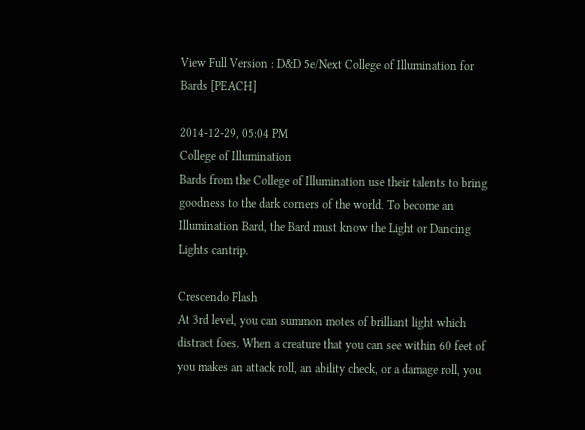View Full Version : D&D 5e/Next College of Illumination for Bards [PEACH]

2014-12-29, 05:04 PM
College of Illumination
Bards from the College of Illumination use their talents to bring goodness to the dark corners of the world. To become an Illumination Bard, the Bard must know the Light or Dancing Lights cantrip.

Crescendo Flash
At 3rd level, you can summon motes of brilliant light which distract foes. When a creature that you can see within 60 feet of you makes an attack roll, an ability check, or a damage roll, you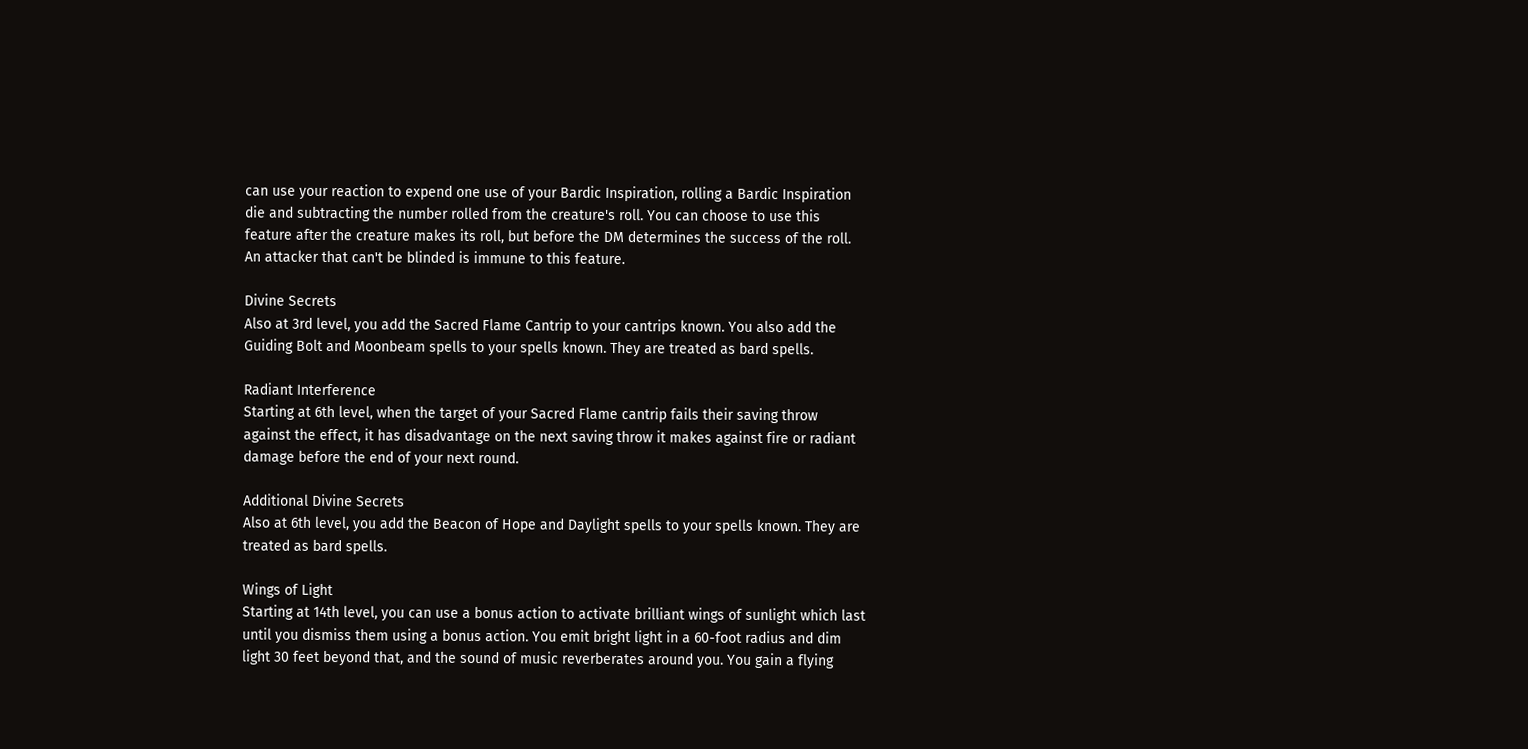can use your reaction to expend one use of your Bardic Inspiration, rolling a Bardic Inspiration die and subtracting the number rolled from the creature's roll. You can choose to use this feature after the creature makes its roll, but before the DM determines the success of the roll. An attacker that can't be blinded is immune to this feature.

Divine Secrets
Also at 3rd level, you add the Sacred Flame Cantrip to your cantrips known. You also add the Guiding Bolt and Moonbeam spells to your spells known. They are treated as bard spells.

Radiant Interference
Starting at 6th level, when the target of your Sacred Flame cantrip fails their saving throw against the effect, it has disadvantage on the next saving throw it makes against fire or radiant damage before the end of your next round.

Additional Divine Secrets
Also at 6th level, you add the Beacon of Hope and Daylight spells to your spells known. They are treated as bard spells.

Wings of Light
Starting at 14th level, you can use a bonus action to activate brilliant wings of sunlight which last until you dismiss them using a bonus action. You emit bright light in a 60-foot radius and dim light 30 feet beyond that, and the sound of music reverberates around you. You gain a flying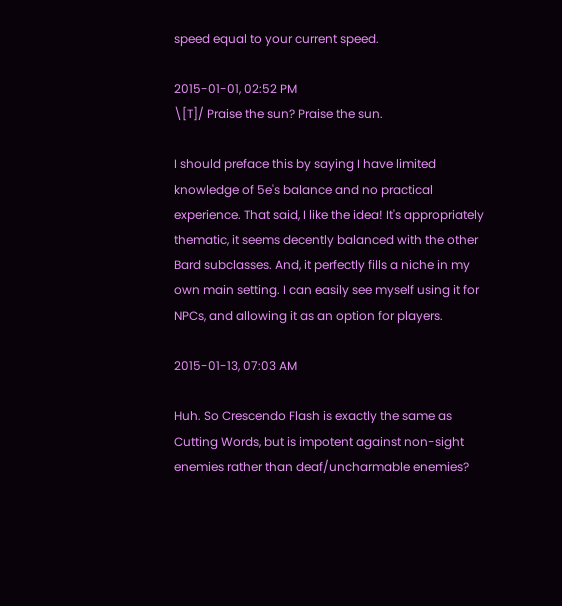speed equal to your current speed.

2015-01-01, 02:52 PM
\[T]/ Praise the sun? Praise the sun.

I should preface this by saying I have limited knowledge of 5e's balance and no practical experience. That said, I like the idea! It's appropriately thematic, it seems decently balanced with the other Bard subclasses. And, it perfectly fills a niche in my own main setting. I can easily see myself using it for NPCs, and allowing it as an option for players.

2015-01-13, 07:03 AM

Huh. So Crescendo Flash is exactly the same as Cutting Words, but is impotent against non-sight enemies rather than deaf/uncharmable enemies?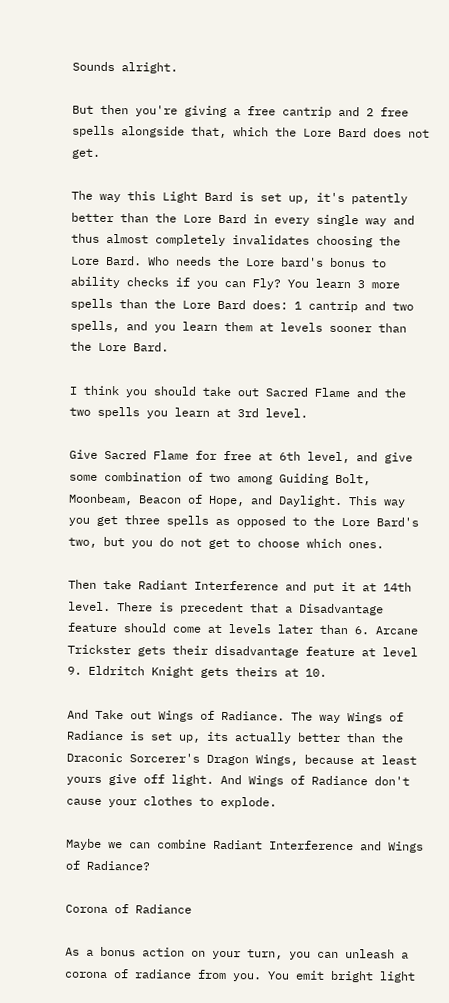Sounds alright.

But then you're giving a free cantrip and 2 free spells alongside that, which the Lore Bard does not get.

The way this Light Bard is set up, it's patently better than the Lore Bard in every single way and thus almost completely invalidates choosing the Lore Bard. Who needs the Lore bard's bonus to ability checks if you can Fly? You learn 3 more spells than the Lore Bard does: 1 cantrip and two spells, and you learn them at levels sooner than the Lore Bard.

I think you should take out Sacred Flame and the two spells you learn at 3rd level.

Give Sacred Flame for free at 6th level, and give some combination of two among Guiding Bolt, Moonbeam, Beacon of Hope, and Daylight. This way you get three spells as opposed to the Lore Bard's two, but you do not get to choose which ones.

Then take Radiant Interference and put it at 14th level. There is precedent that a Disadvantage feature should come at levels later than 6. Arcane Trickster gets their disadvantage feature at level 9. Eldritch Knight gets theirs at 10.

And Take out Wings of Radiance. The way Wings of Radiance is set up, its actually better than the Draconic Sorcerer's Dragon Wings, because at least yours give off light. And Wings of Radiance don't cause your clothes to explode.

Maybe we can combine Radiant Interference and Wings of Radiance?

Corona of Radiance

As a bonus action on your turn, you can unleash a corona of radiance from you. You emit bright light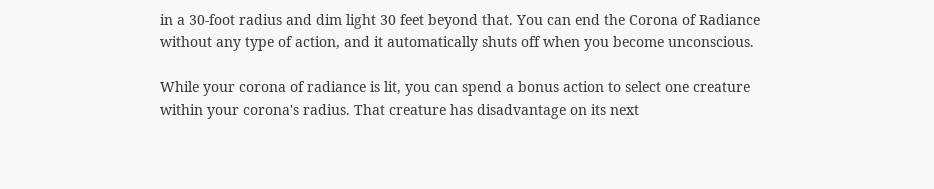in a 30-foot radius and dim light 30 feet beyond that. You can end the Corona of Radiance without any type of action, and it automatically shuts off when you become unconscious.

While your corona of radiance is lit, you can spend a bonus action to select one creature within your corona's radius. That creature has disadvantage on its next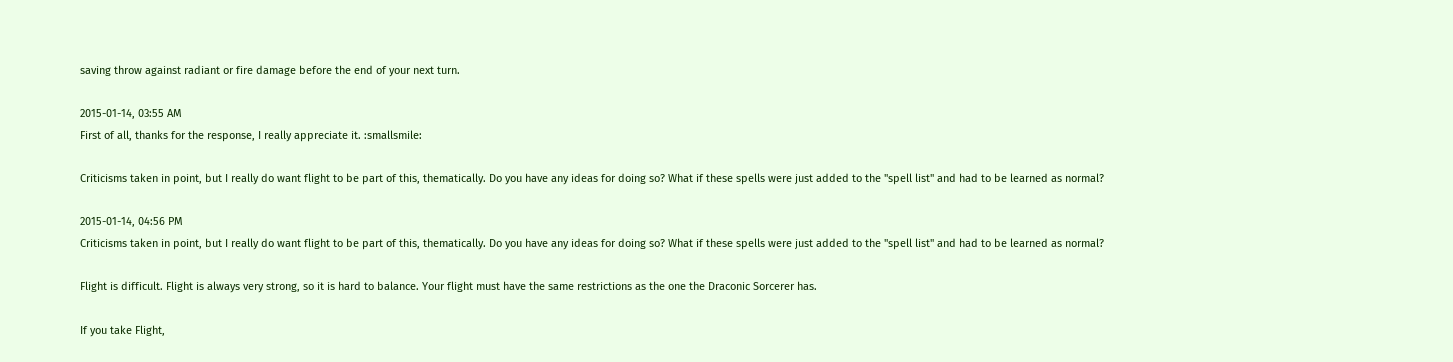saving throw against radiant or fire damage before the end of your next turn.

2015-01-14, 03:55 AM
First of all, thanks for the response, I really appreciate it. :smallsmile:

Criticisms taken in point, but I really do want flight to be part of this, thematically. Do you have any ideas for doing so? What if these spells were just added to the "spell list" and had to be learned as normal?

2015-01-14, 04:56 PM
Criticisms taken in point, but I really do want flight to be part of this, thematically. Do you have any ideas for doing so? What if these spells were just added to the "spell list" and had to be learned as normal?

Flight is difficult. Flight is always very strong, so it is hard to balance. Your flight must have the same restrictions as the one the Draconic Sorcerer has.

If you take Flight,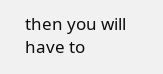then you will have to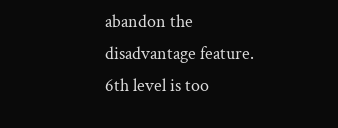abandon the disadvantage feature. 6th level is too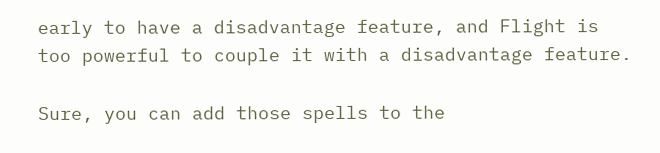early to have a disadvantage feature, and Flight is too powerful to couple it with a disadvantage feature.

Sure, you can add those spells to the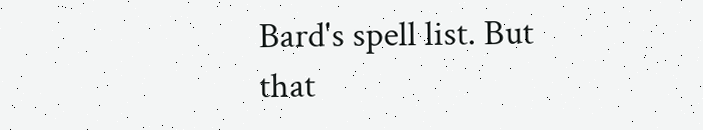Bard's spell list. But that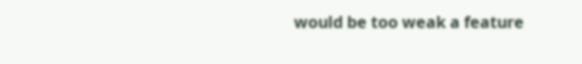would be too weak a feature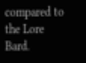compared to the Lore Bard.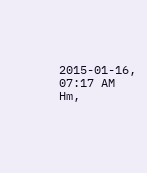2015-01-16, 07:17 AM
Hm,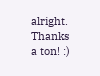alright. Thanks a ton! :)